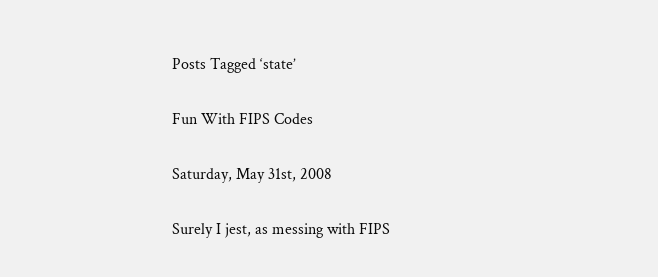Posts Tagged ‘state’

Fun With FIPS Codes

Saturday, May 31st, 2008

Surely I jest, as messing with FIPS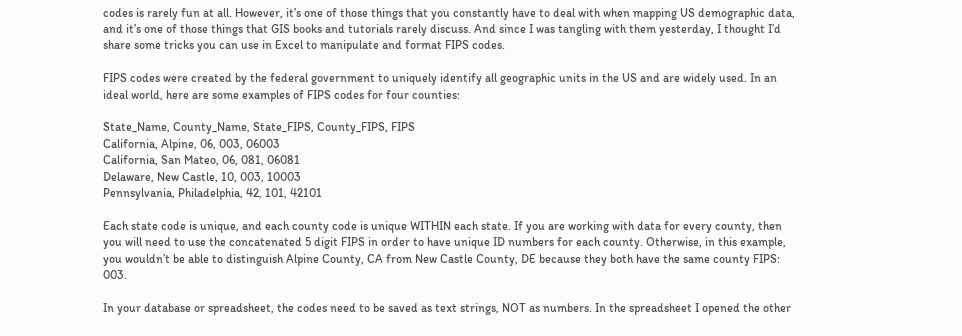codes is rarely fun at all. However, it’s one of those things that you constantly have to deal with when mapping US demographic data, and it’s one of those things that GIS books and tutorials rarely discuss. And since I was tangling with them yesterday, I thought I’d share some tricks you can use in Excel to manipulate and format FIPS codes.

FIPS codes were created by the federal government to uniquely identify all geographic units in the US and are widely used. In an ideal world, here are some examples of FIPS codes for four counties:

State_Name, County_Name, State_FIPS, County_FIPS, FIPS
California, Alpine, 06, 003, 06003
California, San Mateo, 06, 081, 06081
Delaware, New Castle, 10, 003, 10003
Pennsylvania, Philadelphia, 42, 101, 42101

Each state code is unique, and each county code is unique WITHIN each state. If you are working with data for every county, then you will need to use the concatenated 5 digit FIPS in order to have unique ID numbers for each county. Otherwise, in this example, you wouldn’t be able to distinguish Alpine County, CA from New Castle County, DE because they both have the same county FIPS: 003.

In your database or spreadsheet, the codes need to be saved as text strings, NOT as numbers. In the spreadsheet I opened the other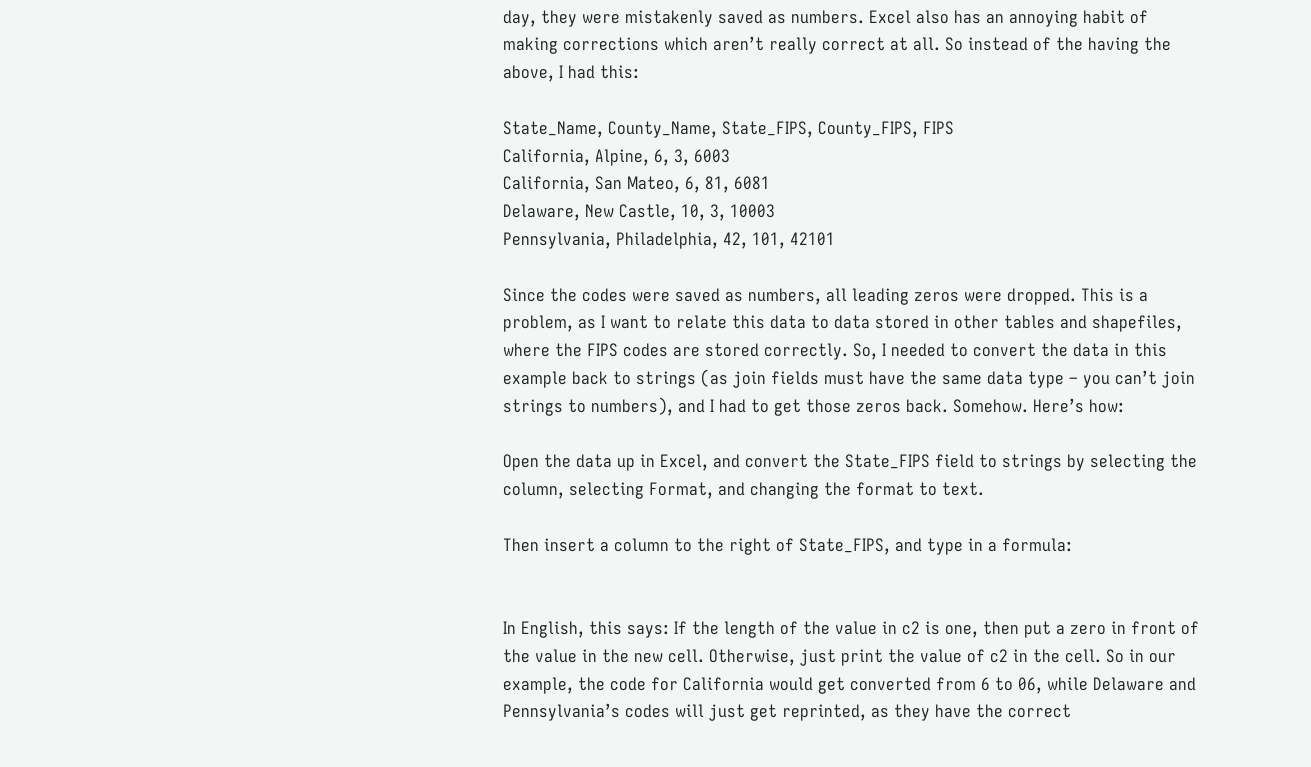day, they were mistakenly saved as numbers. Excel also has an annoying habit of making corrections which aren’t really correct at all. So instead of the having the above, I had this:

State_Name, County_Name, State_FIPS, County_FIPS, FIPS
California, Alpine, 6, 3, 6003
California, San Mateo, 6, 81, 6081
Delaware, New Castle, 10, 3, 10003
Pennsylvania, Philadelphia, 42, 101, 42101

Since the codes were saved as numbers, all leading zeros were dropped. This is a problem, as I want to relate this data to data stored in other tables and shapefiles, where the FIPS codes are stored correctly. So, I needed to convert the data in this example back to strings (as join fields must have the same data type – you can’t join strings to numbers), and I had to get those zeros back. Somehow. Here’s how:

Open the data up in Excel, and convert the State_FIPS field to strings by selecting the column, selecting Format, and changing the format to text.

Then insert a column to the right of State_FIPS, and type in a formula:


In English, this says: If the length of the value in c2 is one, then put a zero in front of the value in the new cell. Otherwise, just print the value of c2 in the cell. So in our example, the code for California would get converted from 6 to 06, while Delaware and Pennsylvania’s codes will just get reprinted, as they have the correct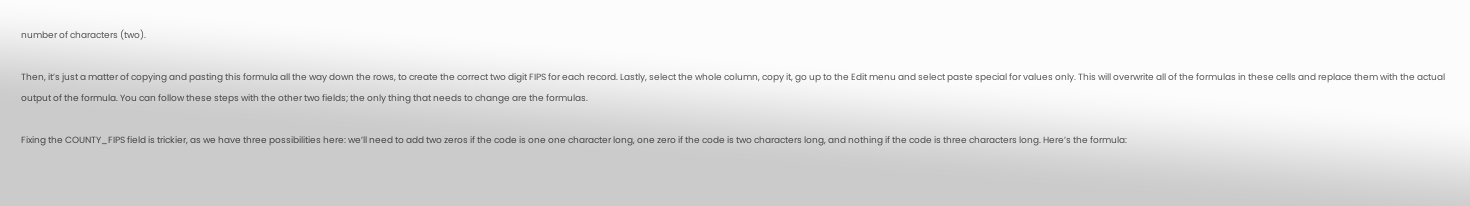number of characters (two).

Then, it’s just a matter of copying and pasting this formula all the way down the rows, to create the correct two digit FIPS for each record. Lastly, select the whole column, copy it, go up to the Edit menu and select paste special for values only. This will overwrite all of the formulas in these cells and replace them with the actual output of the formula. You can follow these steps with the other two fields; the only thing that needs to change are the formulas.

Fixing the COUNTY_FIPS field is trickier, as we have three possibilities here: we’ll need to add two zeros if the code is one one character long, one zero if the code is two characters long, and nothing if the code is three characters long. Here’s the formula: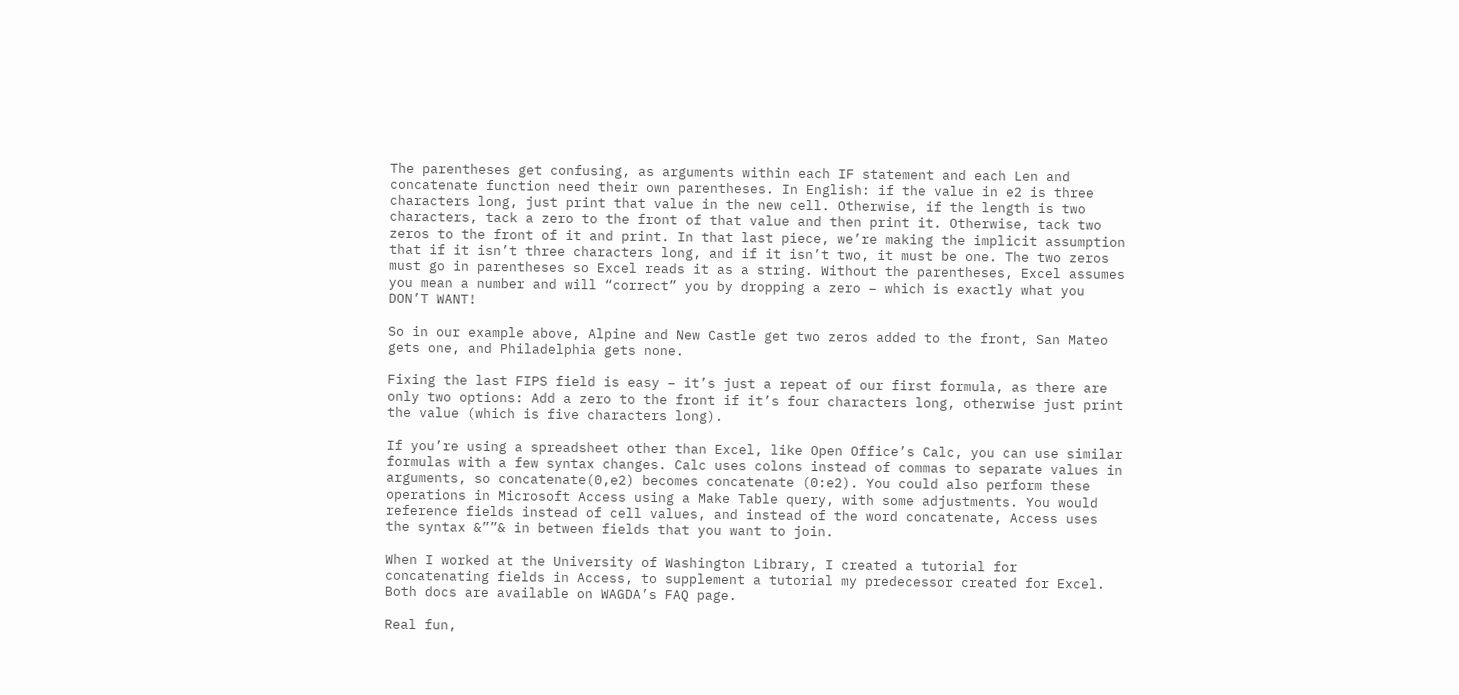The parentheses get confusing, as arguments within each IF statement and each Len and concatenate function need their own parentheses. In English: if the value in e2 is three characters long, just print that value in the new cell. Otherwise, if the length is two characters, tack a zero to the front of that value and then print it. Otherwise, tack two zeros to the front of it and print. In that last piece, we’re making the implicit assumption that if it isn’t three characters long, and if it isn’t two, it must be one. The two zeros must go in parentheses so Excel reads it as a string. Without the parentheses, Excel assumes you mean a number and will “correct” you by dropping a zero – which is exactly what you DON’T WANT!

So in our example above, Alpine and New Castle get two zeros added to the front, San Mateo gets one, and Philadelphia gets none.

Fixing the last FIPS field is easy – it’s just a repeat of our first formula, as there are only two options: Add a zero to the front if it’s four characters long, otherwise just print the value (which is five characters long).

If you’re using a spreadsheet other than Excel, like Open Office’s Calc, you can use similar formulas with a few syntax changes. Calc uses colons instead of commas to separate values in arguments, so concatenate(0,e2) becomes concatenate (0:e2). You could also perform these operations in Microsoft Access using a Make Table query, with some adjustments. You would reference fields instead of cell values, and instead of the word concatenate, Access uses the syntax &””& in between fields that you want to join.

When I worked at the University of Washington Library, I created a tutorial for concatenating fields in Access, to supplement a tutorial my predecessor created for Excel. Both docs are available on WAGDA’s FAQ page.

Real fun,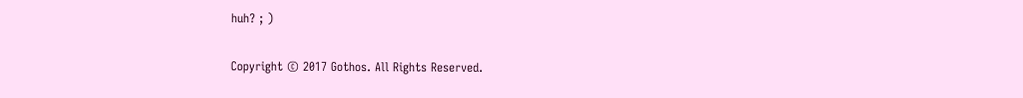huh? ; )

Copyright © 2017 Gothos. All Rights Reserved.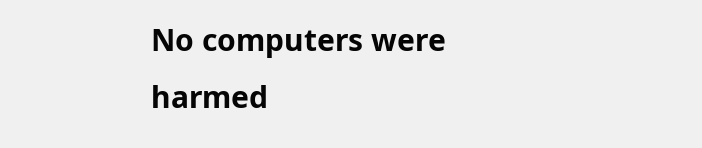No computers were harmed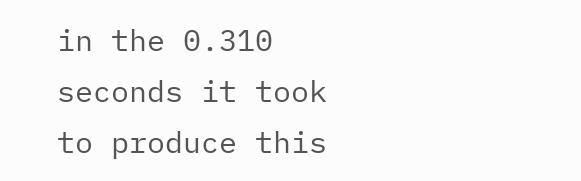in the 0.310 seconds it took to produce this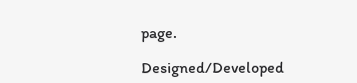page.

Designed/Developed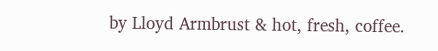by Lloyd Armbrust & hot, fresh, coffee.